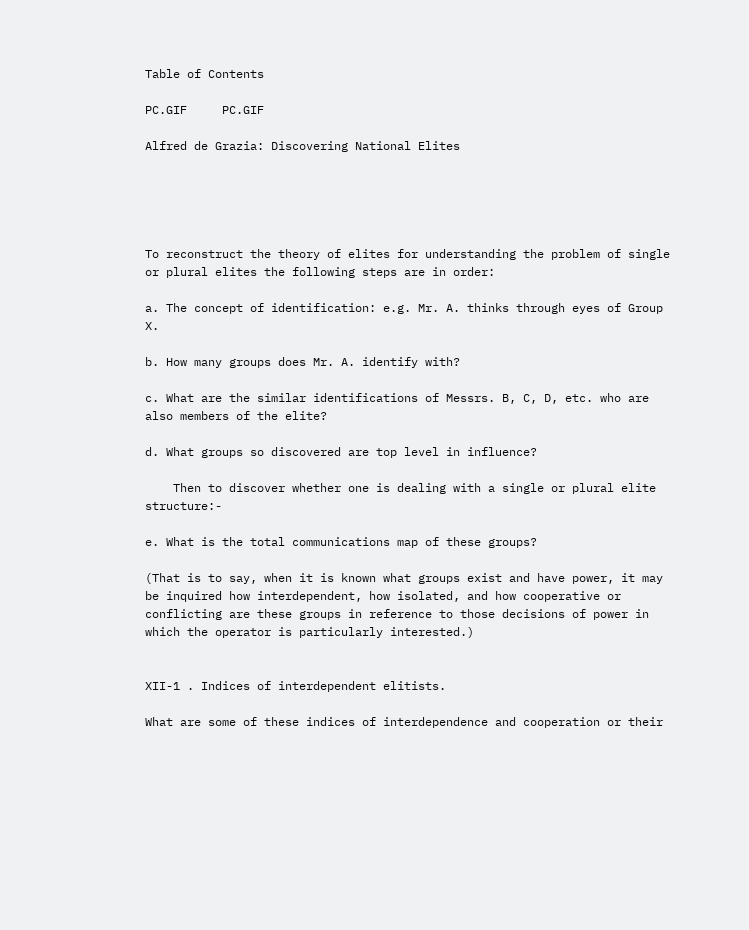Table of Contents

PC.GIF     PC.GIF

Alfred de Grazia: Discovering National Elites





To reconstruct the theory of elites for understanding the problem of single or plural elites the following steps are in order:

a. The concept of identification: e.g. Mr. A. thinks through eyes of Group X.

b. How many groups does Mr. A. identify with?

c. What are the similar identifications of Messrs. B, C, D, etc. who are also members of the elite?

d. What groups so discovered are top level in influence?

    Then to discover whether one is dealing with a single or plural elite structure:-

e. What is the total communications map of these groups?

(That is to say, when it is known what groups exist and have power, it may be inquired how interdependent, how isolated, and how cooperative or conflicting are these groups in reference to those decisions of power in which the operator is particularly interested.)


XII-1 . Indices of interdependent elitists.

What are some of these indices of interdependence and cooperation or their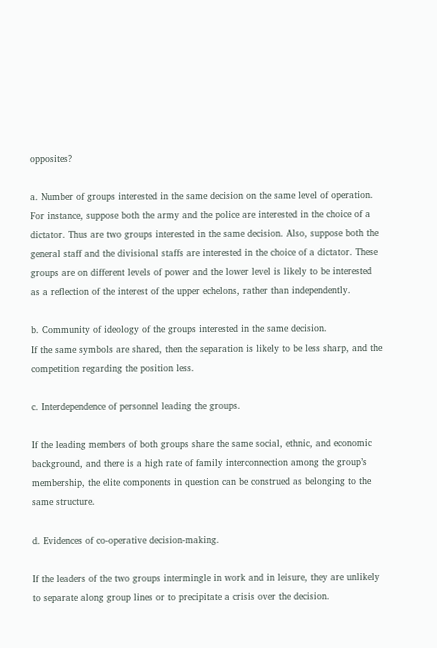opposites?

a. Number of groups interested in the same decision on the same level of operation. For instance, suppose both the army and the police are interested in the choice of a dictator. Thus are two groups interested in the same decision. Also, suppose both the general staff and the divisional staffs are interested in the choice of a dictator. These groups are on different levels of power and the lower level is likely to be interested as a reflection of the interest of the upper echelons, rather than independently.

b. Community of ideology of the groups interested in the same decision.
If the same symbols are shared, then the separation is likely to be less sharp, and the competition regarding the position less.

c. Interdependence of personnel leading the groups.

If the leading members of both groups share the same social, ethnic, and economic background, and there is a high rate of family interconnection among the group’s membership, the elite components in question can be construed as belonging to the same structure.

d. Evidences of co-operative decision-making.

If the leaders of the two groups intermingle in work and in leisure, they are unlikely to separate along group lines or to precipitate a crisis over the decision.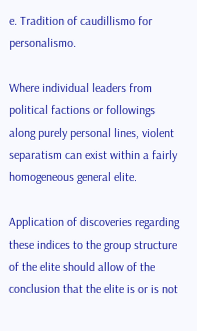e. Tradition of caudillismo for personalismo.

Where individual leaders from political factions or followings along purely personal lines, violent separatism can exist within a fairly homogeneous general elite.

Application of discoveries regarding these indices to the group structure of the elite should allow of the conclusion that the elite is or is not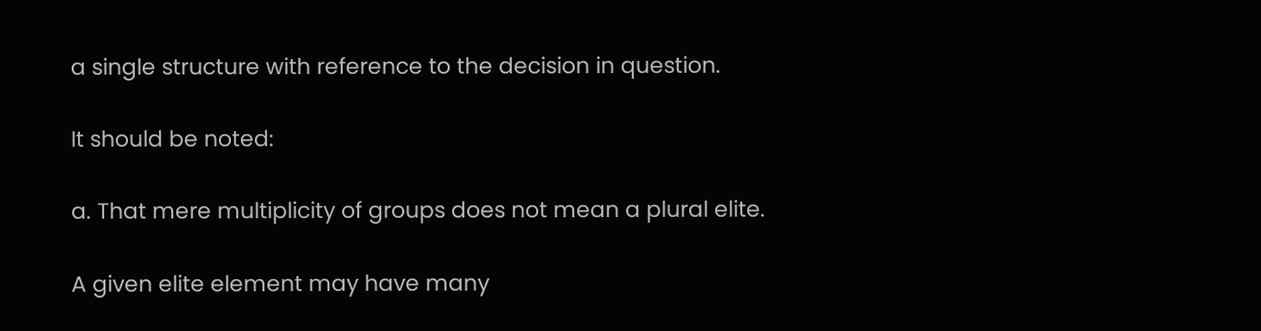a single structure with reference to the decision in question.

It should be noted:

a. That mere multiplicity of groups does not mean a plural elite.

A given elite element may have many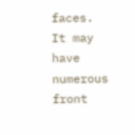faces. It may have numerous front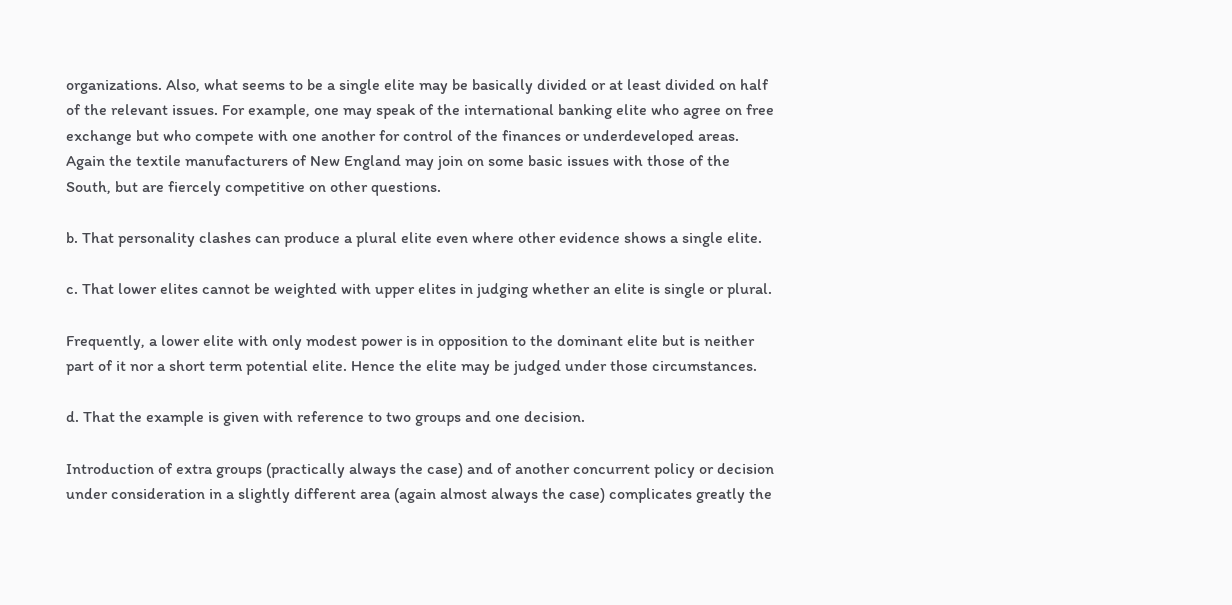organizations. Also, what seems to be a single elite may be basically divided or at least divided on half of the relevant issues. For example, one may speak of the international banking elite who agree on free exchange but who compete with one another for control of the finances or underdeveloped areas. Again the textile manufacturers of New England may join on some basic issues with those of the South, but are fiercely competitive on other questions.

b. That personality clashes can produce a plural elite even where other evidence shows a single elite.

c. That lower elites cannot be weighted with upper elites in judging whether an elite is single or plural.

Frequently, a lower elite with only modest power is in opposition to the dominant elite but is neither part of it nor a short term potential elite. Hence the elite may be judged under those circumstances.

d. That the example is given with reference to two groups and one decision.

Introduction of extra groups (practically always the case) and of another concurrent policy or decision under consideration in a slightly different area (again almost always the case) complicates greatly the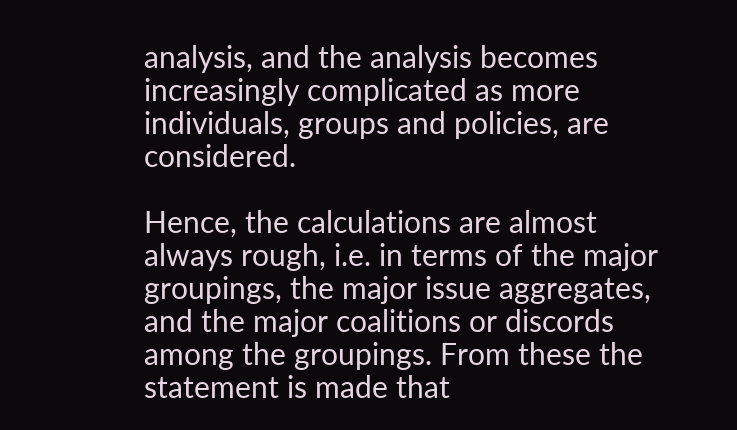analysis, and the analysis becomes increasingly complicated as more individuals, groups and policies, are considered.

Hence, the calculations are almost always rough, i.e. in terms of the major groupings, the major issue aggregates, and the major coalitions or discords among the groupings. From these the statement is made that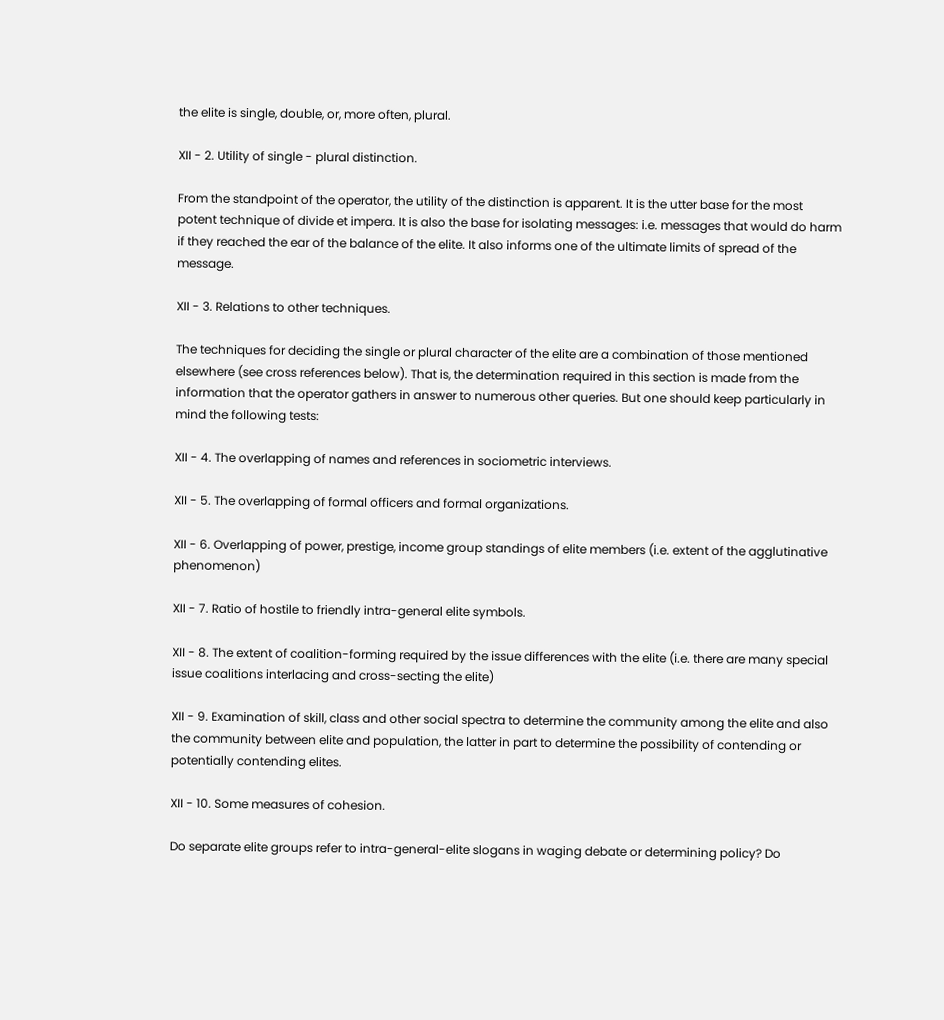the elite is single, double, or, more often, plural.

XII - 2. Utility of single - plural distinction.

From the standpoint of the operator, the utility of the distinction is apparent. It is the utter base for the most potent technique of divide et impera. It is also the base for isolating messages: i.e. messages that would do harm if they reached the ear of the balance of the elite. It also informs one of the ultimate limits of spread of the message.

XII - 3. Relations to other techniques.

The techniques for deciding the single or plural character of the elite are a combination of those mentioned elsewhere (see cross references below). That is, the determination required in this section is made from the information that the operator gathers in answer to numerous other queries. But one should keep particularly in mind the following tests:

XII - 4. The overlapping of names and references in sociometric interviews.

XII - 5. The overlapping of formal officers and formal organizations.

XII - 6. Overlapping of power, prestige, income group standings of elite members (i.e. extent of the agglutinative phenomenon)

XII - 7. Ratio of hostile to friendly intra-general elite symbols.

XII - 8. The extent of coalition-forming required by the issue differences with the elite (i.e. there are many special issue coalitions interlacing and cross-secting the elite)

XII - 9. Examination of skill, class and other social spectra to determine the community among the elite and also the community between elite and population, the latter in part to determine the possibility of contending or potentially contending elites.

XII - 10. Some measures of cohesion.

Do separate elite groups refer to intra-general-elite slogans in waging debate or determining policy? Do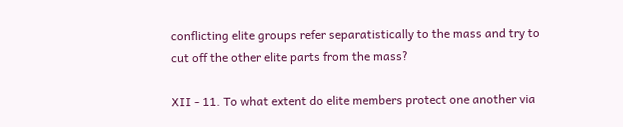conflicting elite groups refer separatistically to the mass and try to cut off the other elite parts from the mass?

XII - 11. To what extent do elite members protect one another via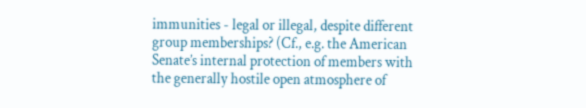immunities - legal or illegal, despite different group memberships? (Cf., e.g. the American Senate’s internal protection of members with the generally hostile open atmosphere of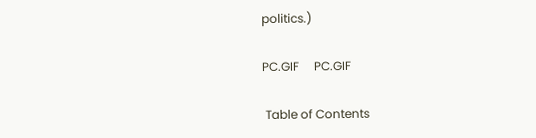politics.)

PC.GIF     PC.GIF

 Table of Contents